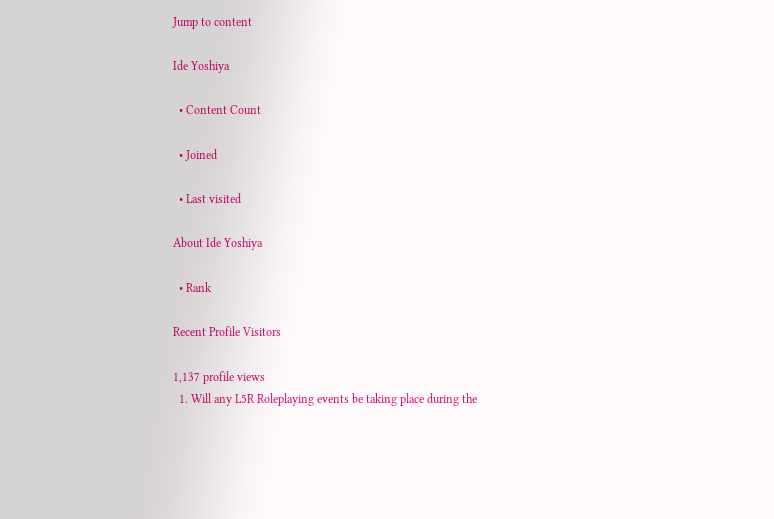Jump to content

Ide Yoshiya

  • Content Count

  • Joined

  • Last visited

About Ide Yoshiya

  • Rank

Recent Profile Visitors

1,137 profile views
  1. Will any L5R Roleplaying events be taking place during the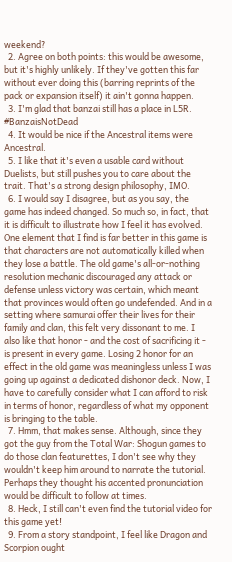weekend?
  2. Agree on both points: this would be awesome, but it's highly unlikely. If they've gotten this far without ever doing this (barring reprints of the pack or expansion itself) it ain't gonna happen.
  3. I'm glad that banzai still has a place in L5R. #BanzaisNotDead
  4. It would be nice if the Ancestral items were Ancestral.
  5. I like that it's even a usable card without Duelists, but still pushes you to care about the trait. That's a strong design philosophy, IMO.
  6. I would say I disagree, but as you say, the game has indeed changed. So much so, in fact, that it is difficult to illustrate how I feel it has evolved. One element that I find is far better in this game is that characters are not automatically killed when they lose a battle. The old game's all-or-nothing resolution mechanic discouraged any attack or defense unless victory was certain, which meant that provinces would often go undefended. And in a setting where samurai offer their lives for their family and clan, this felt very dissonant to me. I also like that honor - and the cost of sacrificing it - is present in every game. Losing 2 honor for an effect in the old game was meaningless unless I was going up against a dedicated dishonor deck. Now, I have to carefully consider what I can afford to risk in terms of honor, regardless of what my opponent is bringing to the table.
  7. Hmm, that makes sense. Although, since they got the guy from the Total War: Shogun games to do those clan featurettes, I don't see why they wouldn't keep him around to narrate the tutorial. Perhaps they thought his accented pronunciation would be difficult to follow at times.
  8. Heck, I still can't even find the tutorial video for this game yet!
  9. From a story standpoint, I feel like Dragon and Scorpion ought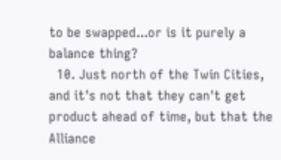to be swapped...or is it purely a balance thing?
  10. Just north of the Twin Cities, and it's not that they can't get product ahead of time, but that the Alliance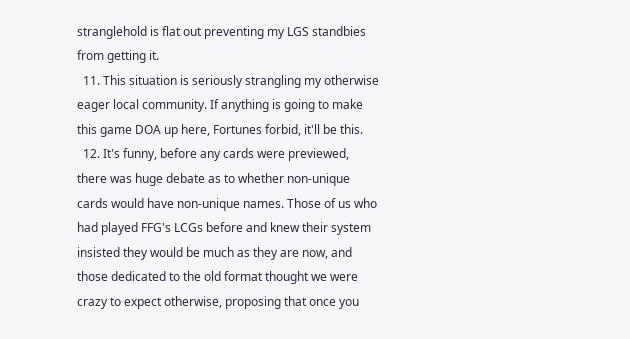stranglehold is flat out preventing my LGS standbies from getting it.
  11. This situation is seriously strangling my otherwise eager local community. If anything is going to make this game DOA up here, Fortunes forbid, it'll be this.
  12. It's funny, before any cards were previewed, there was huge debate as to whether non-unique cards would have non-unique names. Those of us who had played FFG's LCGs before and knew their system insisted they would be much as they are now, and those dedicated to the old format thought we were crazy to expect otherwise, proposing that once you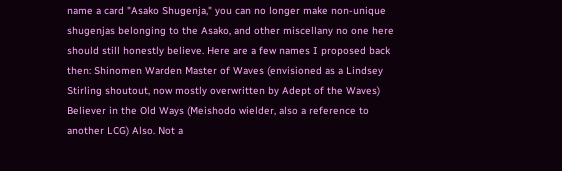name a card "Asako Shugenja," you can no longer make non-unique shugenjas belonging to the Asako, and other miscellany no one here should still honestly believe. Here are a few names I proposed back then: Shinomen Warden Master of Waves (envisioned as a Lindsey Stirling shoutout, now mostly overwritten by Adept of the Waves) Believer in the Old Ways (Meishodo wielder, also a reference to another LCG) Also. Not a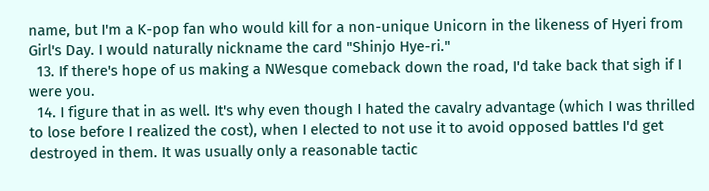name, but I'm a K-pop fan who would kill for a non-unique Unicorn in the likeness of Hyeri from Girl's Day. I would naturally nickname the card "Shinjo Hye-ri."
  13. If there's hope of us making a NWesque comeback down the road, I'd take back that sigh if I were you.
  14. I figure that in as well. It's why even though I hated the cavalry advantage (which I was thrilled to lose before I realized the cost), when I elected to not use it to avoid opposed battles I'd get destroyed in them. It was usually only a reasonable tactic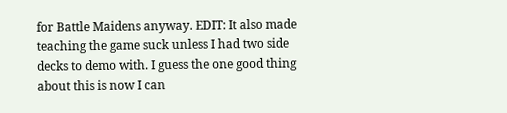for Battle Maidens anyway. EDIT: It also made teaching the game suck unless I had two side decks to demo with. I guess the one good thing about this is now I can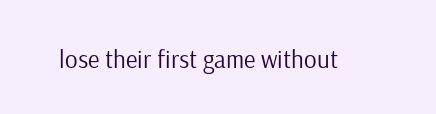lose their first game without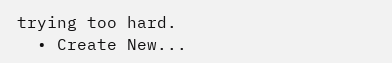trying too hard.
  • Create New...